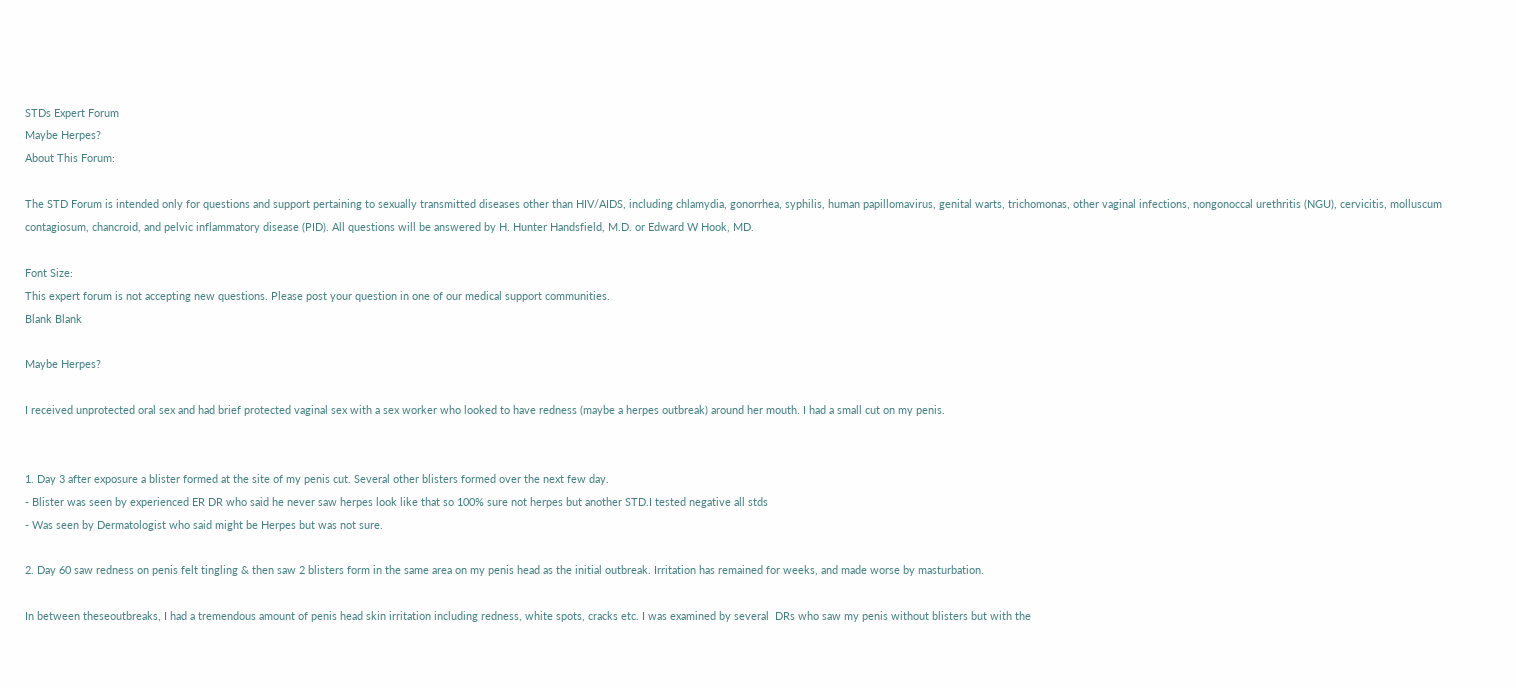STDs Expert Forum
Maybe Herpes?
About This Forum:

The STD Forum is intended only for questions and support pertaining to sexually transmitted diseases other than HIV/AIDS, including chlamydia, gonorrhea, syphilis, human papillomavirus, genital warts, trichomonas, other vaginal infections, nongonoccal urethritis (NGU), cervicitis, molluscum contagiosum, chancroid, and pelvic inflammatory disease (PID). All questions will be answered by H. Hunter Handsfield, M.D. or Edward W Hook, MD.

Font Size:
This expert forum is not accepting new questions. Please post your question in one of our medical support communities.
Blank Blank

Maybe Herpes?

I received unprotected oral sex and had brief protected vaginal sex with a sex worker who looked to have redness (maybe a herpes outbreak) around her mouth. I had a small cut on my penis.


1. Day 3 after exposure a blister formed at the site of my penis cut. Several other blisters formed over the next few day.
- Blister was seen by experienced ER DR who said he never saw herpes look like that so 100% sure not herpes but another STD.I tested negative all stds
- Was seen by Dermatologist who said might be Herpes but was not sure.

2. Day 60 saw redness on penis felt tingling & then saw 2 blisters form in the same area on my penis head as the initial outbreak. Irritation has remained for weeks, and made worse by masturbation.

In between theseoutbreaks, I had a tremendous amount of penis head skin irritation including redness, white spots, cracks etc. I was examined by several  DRs who saw my penis without blisters but with the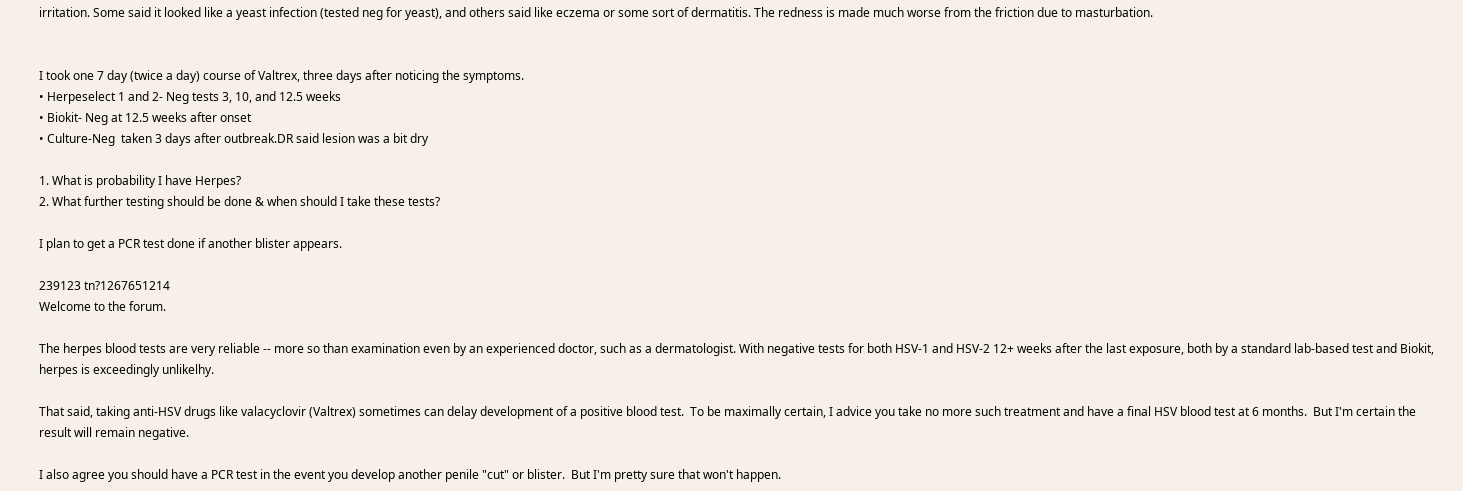irritation. Some said it looked like a yeast infection (tested neg for yeast), and others said like eczema or some sort of dermatitis. The redness is made much worse from the friction due to masturbation.


I took one 7 day (twice a day) course of Valtrex, three days after noticing the symptoms.
• Herpeselect 1 and 2- Neg tests 3, 10, and 12.5 weeks
• Biokit- Neg at 12.5 weeks after onset
• Culture-Neg  taken 3 days after outbreak.DR said lesion was a bit dry

1. What is probability I have Herpes?
2. What further testing should be done & when should I take these tests?

I plan to get a PCR test done if another blister appears.

239123 tn?1267651214
Welcome to the forum.

The herpes blood tests are very reliable -- more so than examination even by an experienced doctor, such as a dermatologist. With negative tests for both HSV-1 and HSV-2 12+ weeks after the last exposure, both by a standard lab-based test and Biokit, herpes is exceedingly unlikelhy.

That said, taking anti-HSV drugs like valacyclovir (Valtrex) sometimes can delay development of a positive blood test.  To be maximally certain, I advice you take no more such treatment and have a final HSV blood test at 6 months.  But I'm certain the result will remain negative.

I also agree you should have a PCR test in the event you develop another penile "cut" or blister.  But I'm pretty sure that won't happen.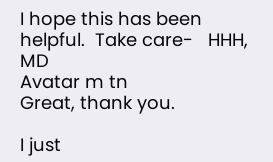I hope this has been helpful.  Take care-   HHH, MD
Avatar m tn
Great, thank you.

I just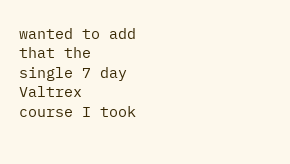wanted to add that the single 7 day Valtrex course I took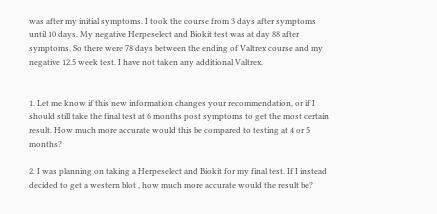was after my initial symptoms. I took the course from 3 days after symptoms until 10 days. My negative Herpeselect and Biokit test was at day 88 after symptoms. So there were 78 days between the ending of Valtrex course and my negative 12.5 week test. I have not taken any additional Valtrex.


1. Let me know if this new information changes your recommendation, or if I should still take the final test at 6 months post symptoms to get the most certain result. How much more accurate would this be compared to testing at 4 or 5 months?

2. I was planning on taking a Herpeselect and Biokit for my final test. If I instead decided to get a western blot , how much more accurate would the result be?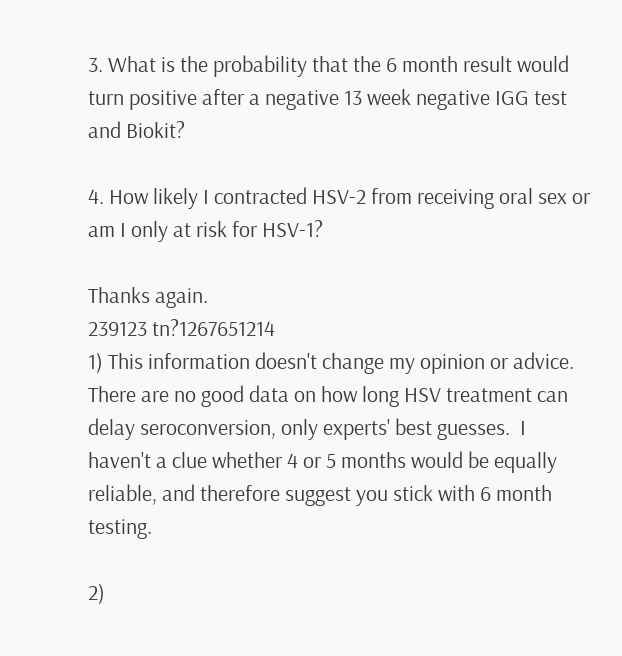3. What is the probability that the 6 month result would turn positive after a negative 13 week negative IGG test and Biokit?

4. How likely I contracted HSV-2 from receiving oral sex or am I only at risk for HSV-1?

Thanks again.
239123 tn?1267651214
1) This information doesn't change my opinion or advice.  There are no good data on how long HSV treatment can delay seroconversion, only experts' best guesses.  I haven't a clue whether 4 or 5 months would be equally reliable, and therefore suggest you stick with 6 month testing.

2)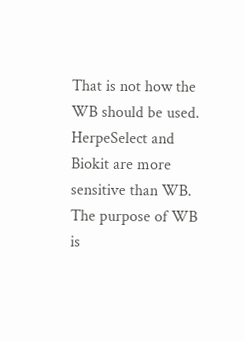That is not how the WB should be used.  HerpeSelect and Biokit are more sensitive than WB.  The purpose of WB is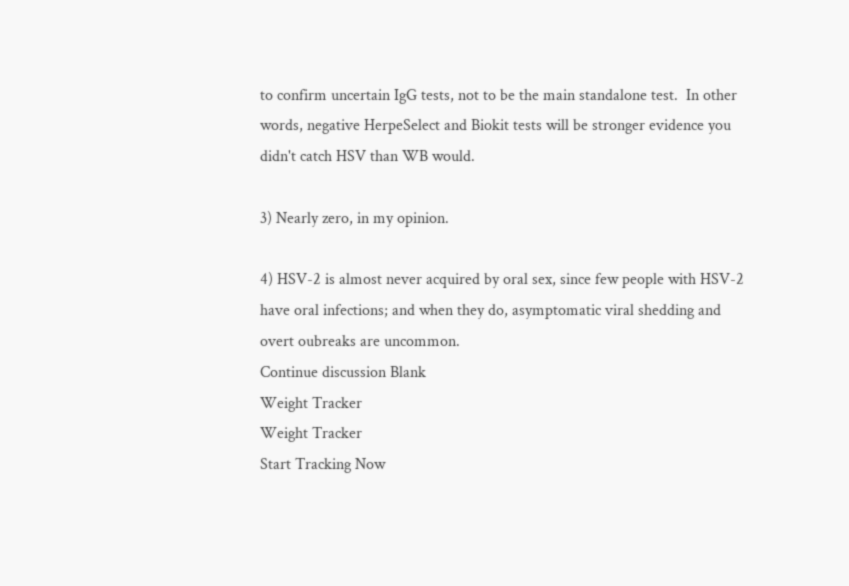to confirm uncertain IgG tests, not to be the main standalone test.  In other words, negative HerpeSelect and Biokit tests will be stronger evidence you didn't catch HSV than WB would.

3) Nearly zero, in my opinion.

4) HSV-2 is almost never acquired by oral sex, since few people with HSV-2 have oral infections; and when they do, asymptomatic viral shedding and overt oubreaks are uncommon.
Continue discussion Blank
Weight Tracker
Weight Tracker
Start Tracking Now